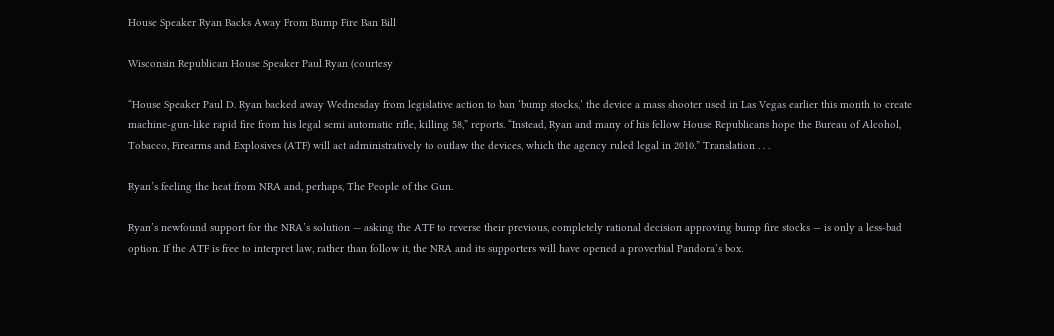House Speaker Ryan Backs Away From Bump Fire Ban Bill

Wisconsin Republican House Speaker Paul Ryan (courtesy

“House Speaker Paul D. Ryan backed away Wednesday from legislative action to ban ‘bump stocks,’ the device a mass shooter used in Las Vegas earlier this month to create machine-gun-like rapid fire from his legal semi automatic rifle, killing 58,” reports. “Instead, Ryan and many of his fellow House Republicans hope the Bureau of Alcohol, Tobacco, Firearms and Explosives (ATF) will act administratively to outlaw the devices, which the agency ruled legal in 2010.” Translation . . .

Ryan’s feeling the heat from NRA and, perhaps, The People of the Gun.

Ryan’s newfound support for the NRA’s solution — asking the ATF to reverse their previous, completely rational decision approving bump fire stocks — is only a less-bad option. If the ATF is free to interpret law, rather than follow it, the NRA and its supporters will have opened a proverbial Pandora’s box.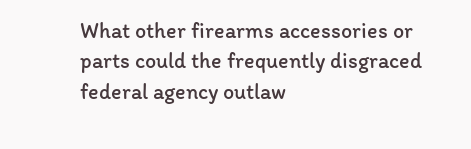What other firearms accessories or parts could the frequently disgraced federal agency outlaw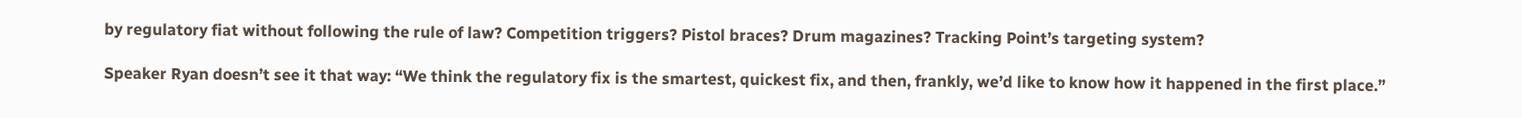by regulatory fiat without following the rule of law? Competition triggers? Pistol braces? Drum magazines? Tracking Point’s targeting system?

Speaker Ryan doesn’t see it that way: “We think the regulatory fix is the smartest, quickest fix, and then, frankly, we’d like to know how it happened in the first place.”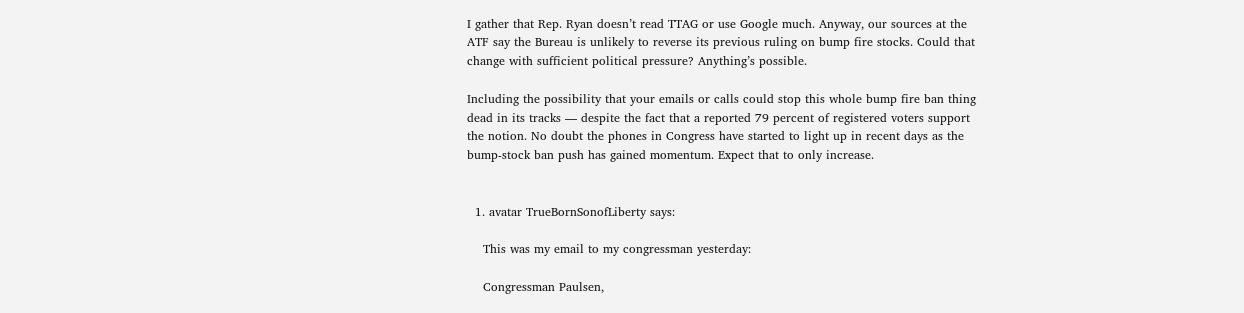I gather that Rep. Ryan doesn’t read TTAG or use Google much. Anyway, our sources at the ATF say the Bureau is unlikely to reverse its previous ruling on bump fire stocks. Could that change with sufficient political pressure? Anything’s possible.

Including the possibility that your emails or calls could stop this whole bump fire ban thing dead in its tracks — despite the fact that a reported 79 percent of registered voters support the notion. No doubt the phones in Congress have started to light up in recent days as the bump-stock ban push has gained momentum. Expect that to only increase.


  1. avatar TrueBornSonofLiberty says:

    This was my email to my congressman yesterday:

    Congressman Paulsen,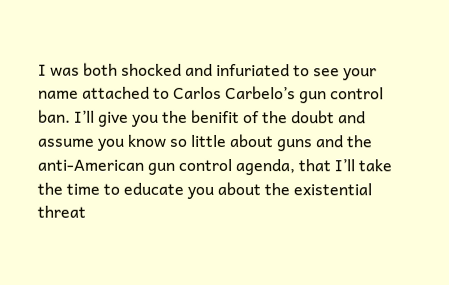I was both shocked and infuriated to see your name attached to Carlos Carbelo’s gun control ban. I’ll give you the benifit of the doubt and assume you know so little about guns and the anti-American gun control agenda, that I’ll take the time to educate you about the existential threat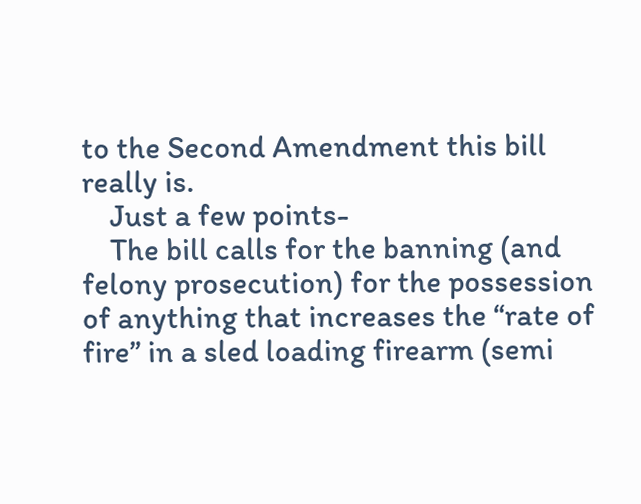to the Second Amendment this bill really is.
    Just a few points-
    The bill calls for the banning (and felony prosecution) for the possession of anything that increases the “rate of fire” in a sled loading firearm (semi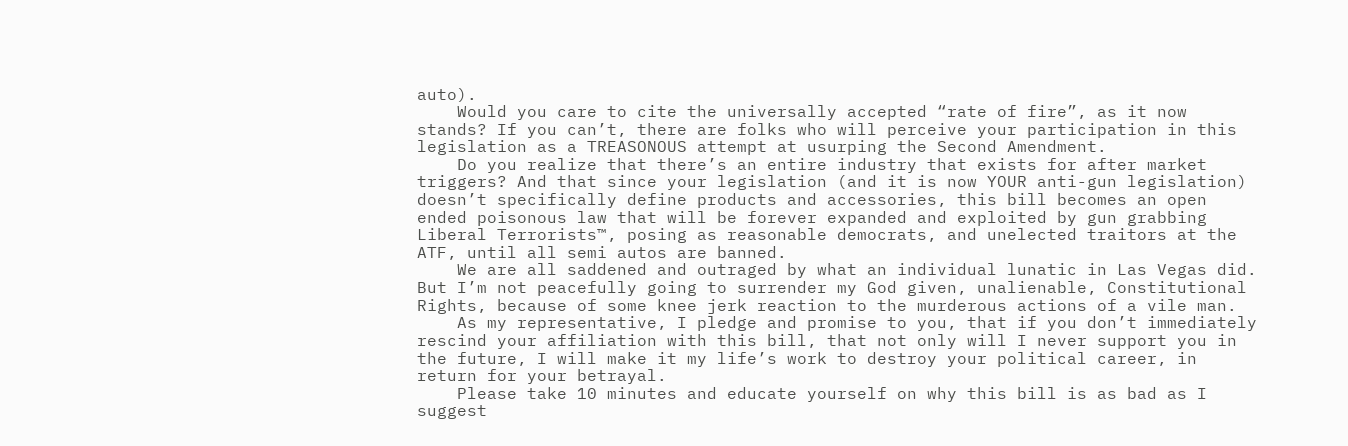auto).
    Would you care to cite the universally accepted “rate of fire”, as it now stands? If you can’t, there are folks who will perceive your participation in this legislation as a TREASONOUS attempt at usurping the Second Amendment.
    Do you realize that there’s an entire industry that exists for after market triggers? And that since your legislation (and it is now YOUR anti-gun legislation) doesn’t specifically define products and accessories, this bill becomes an open ended poisonous law that will be forever expanded and exploited by gun grabbing Liberal Terrorists™, posing as reasonable democrats, and unelected traitors at the ATF, until all semi autos are banned.
    We are all saddened and outraged by what an individual lunatic in Las Vegas did. But I’m not peacefully going to surrender my God given, unalienable, Constitutional Rights, because of some knee jerk reaction to the murderous actions of a vile man.
    As my representative, I pledge and promise to you, that if you don’t immediately rescind your affiliation with this bill, that not only will I never support you in the future, I will make it my life’s work to destroy your political career, in return for your betrayal.
    Please take 10 minutes and educate yourself on why this bill is as bad as I suggest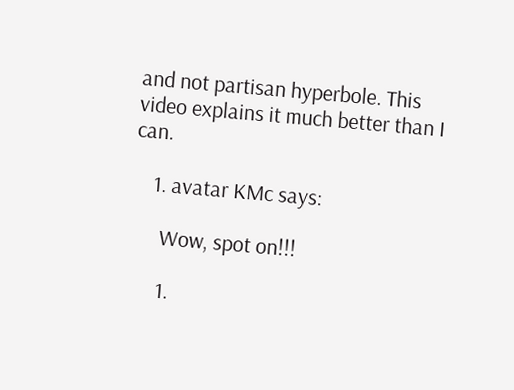and not partisan hyperbole. This video explains it much better than I can.

    1. avatar KMc says:

      Wow, spot on!!!

      1.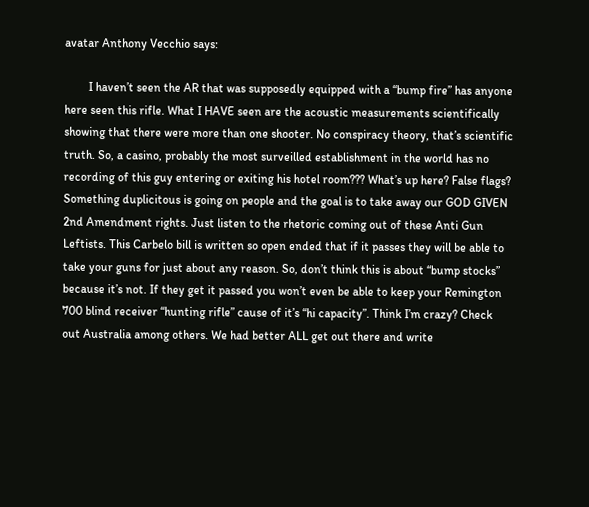avatar Anthony Vecchio says:

        I haven’t seen the AR that was supposedly equipped with a “bump fire” has anyone here seen this rifle. What I HAVE seen are the acoustic measurements scientifically showing that there were more than one shooter. No conspiracy theory, that’s scientific truth. So, a casino, probably the most surveilled establishment in the world has no recording of this guy entering or exiting his hotel room??? What’s up here? False flags? Something duplicitous is going on people and the goal is to take away our GOD GIVEN 2nd Amendment rights. Just listen to the rhetoric coming out of these Anti Gun Leftists. This Carbelo bill is written so open ended that if it passes they will be able to take your guns for just about any reason. So, don’t think this is about “bump stocks” because it’s not. If they get it passed you won’t even be able to keep your Remington 700 blind receiver “hunting rifle” cause of it’s “hi capacity”. Think I’m crazy? Check out Australia among others. We had better ALL get out there and write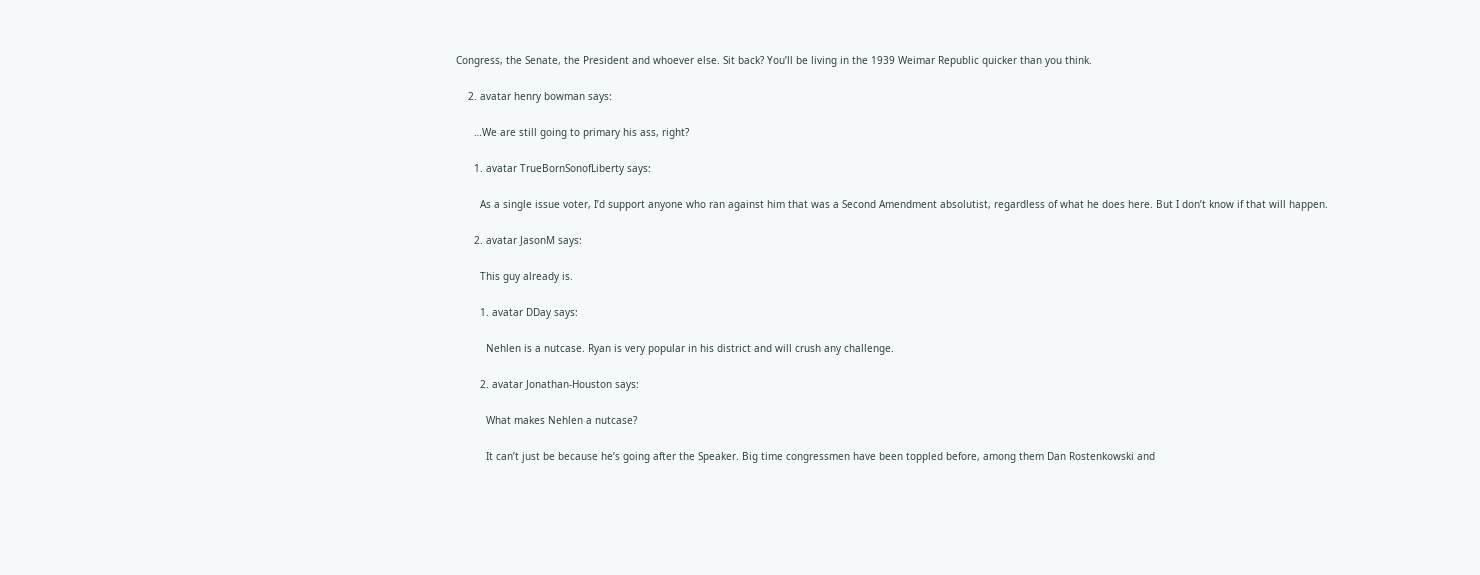Congress, the Senate, the President and whoever else. Sit back? You’ll be living in the 1939 Weimar Republic quicker than you think.

    2. avatar henry bowman says:

      …We are still going to primary his ass, right?

      1. avatar TrueBornSonofLiberty says:

        As a single issue voter, I’d support anyone who ran against him that was a Second Amendment absolutist, regardless of what he does here. But I don’t know if that will happen.

      2. avatar JasonM says:

        This guy already is.

        1. avatar DDay says:

          Nehlen is a nutcase. Ryan is very popular in his district and will crush any challenge.

        2. avatar Jonathan-Houston says:

          What makes Nehlen a nutcase?

          It can’t just be because he’s going after the Speaker. Big time congressmen have been toppled before, among them Dan Rostenkowski and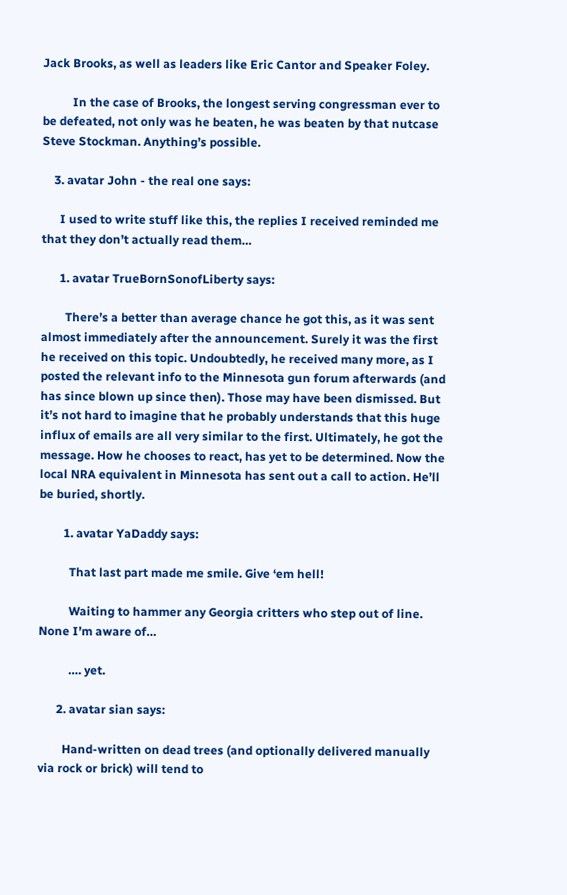Jack Brooks, as well as leaders like Eric Cantor and Speaker Foley.

          In the case of Brooks, the longest serving congressman ever to be defeated, not only was he beaten, he was beaten by that nutcase Steve Stockman. Anything’s possible.

    3. avatar John - the real one says:

      I used to write stuff like this, the replies I received reminded me that they don’t actually read them…

      1. avatar TrueBornSonofLiberty says:

        There’s a better than average chance he got this, as it was sent almost immediately after the announcement. Surely it was the first he received on this topic. Undoubtedly, he received many more, as I posted the relevant info to the Minnesota gun forum afterwards (and has since blown up since then). Those may have been dismissed. But it’s not hard to imagine that he probably understands that this huge influx of emails are all very similar to the first. Ultimately, he got the message. How he chooses to react, has yet to be determined. Now the local NRA equivalent in Minnesota has sent out a call to action. He’ll be buried, shortly.

        1. avatar YaDaddy says:

          That last part made me smile. Give ‘em hell!

          Waiting to hammer any Georgia critters who step out of line. None I’m aware of…

          …. yet.

      2. avatar sian says:

        Hand-written on dead trees (and optionally delivered manually via rock or brick) will tend to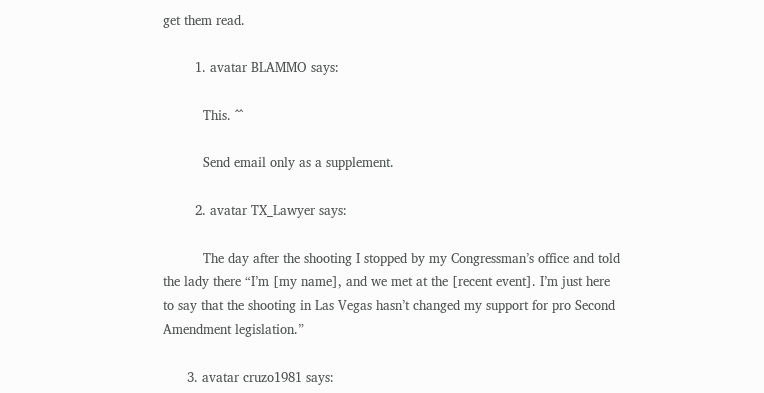get them read.

        1. avatar BLAMMO says:

          This. ^^

          Send email only as a supplement.

        2. avatar TX_Lawyer says:

          The day after the shooting I stopped by my Congressman’s office and told the lady there “I’m [my name], and we met at the [recent event]. I’m just here to say that the shooting in Las Vegas hasn’t changed my support for pro Second Amendment legislation.”

      3. avatar cruzo1981 says: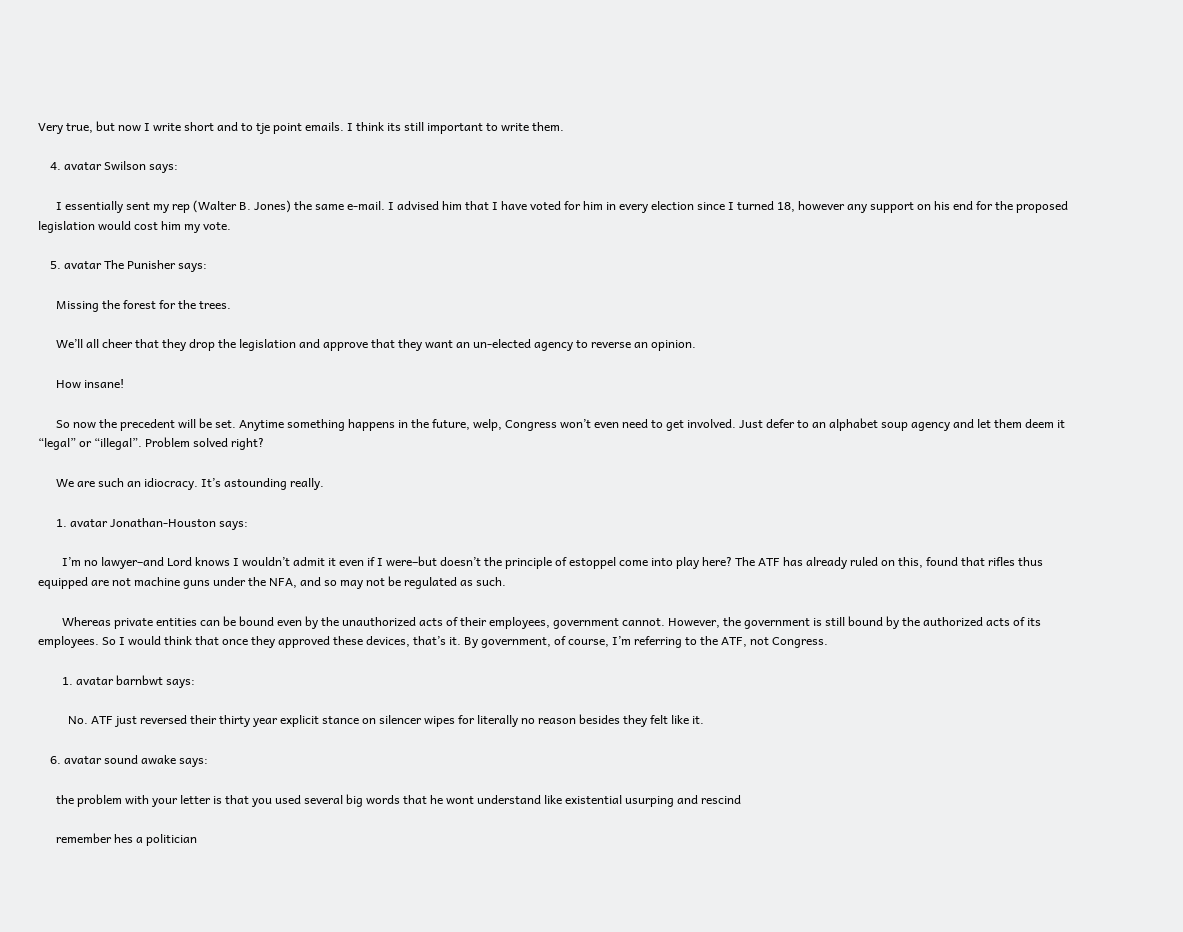Very true, but now I write short and to tje point emails. I think its still important to write them.

    4. avatar Swilson says:

      I essentially sent my rep (Walter B. Jones) the same e-mail. I advised him that I have voted for him in every election since I turned 18, however any support on his end for the proposed legislation would cost him my vote.

    5. avatar The Punisher says:

      Missing the forest for the trees.

      We’ll all cheer that they drop the legislation and approve that they want an un-elected agency to reverse an opinion.

      How insane!

      So now the precedent will be set. Anytime something happens in the future, welp, Congress won’t even need to get involved. Just defer to an alphabet soup agency and let them deem it “legal” or “illegal”. Problem solved right?

      We are such an idiocracy. It’s astounding really.

      1. avatar Jonathan-Houston says:

        I’m no lawyer–and Lord knows I wouldn’t admit it even if I were–but doesn’t the principle of estoppel come into play here? The ATF has already ruled on this, found that rifles thus equipped are not machine guns under the NFA, and so may not be regulated as such.

        Whereas private entities can be bound even by the unauthorized acts of their employees, government cannot. However, the government is still bound by the authorized acts of its employees. So I would think that once they approved these devices, that’s it. By government, of course, I’m referring to the ATF, not Congress.

        1. avatar barnbwt says:

          No. ATF just reversed their thirty year explicit stance on silencer wipes for literally no reason besides they felt like it.

    6. avatar sound awake says:

      the problem with your letter is that you used several big words that he wont understand like existential usurping and rescind

      remember hes a politician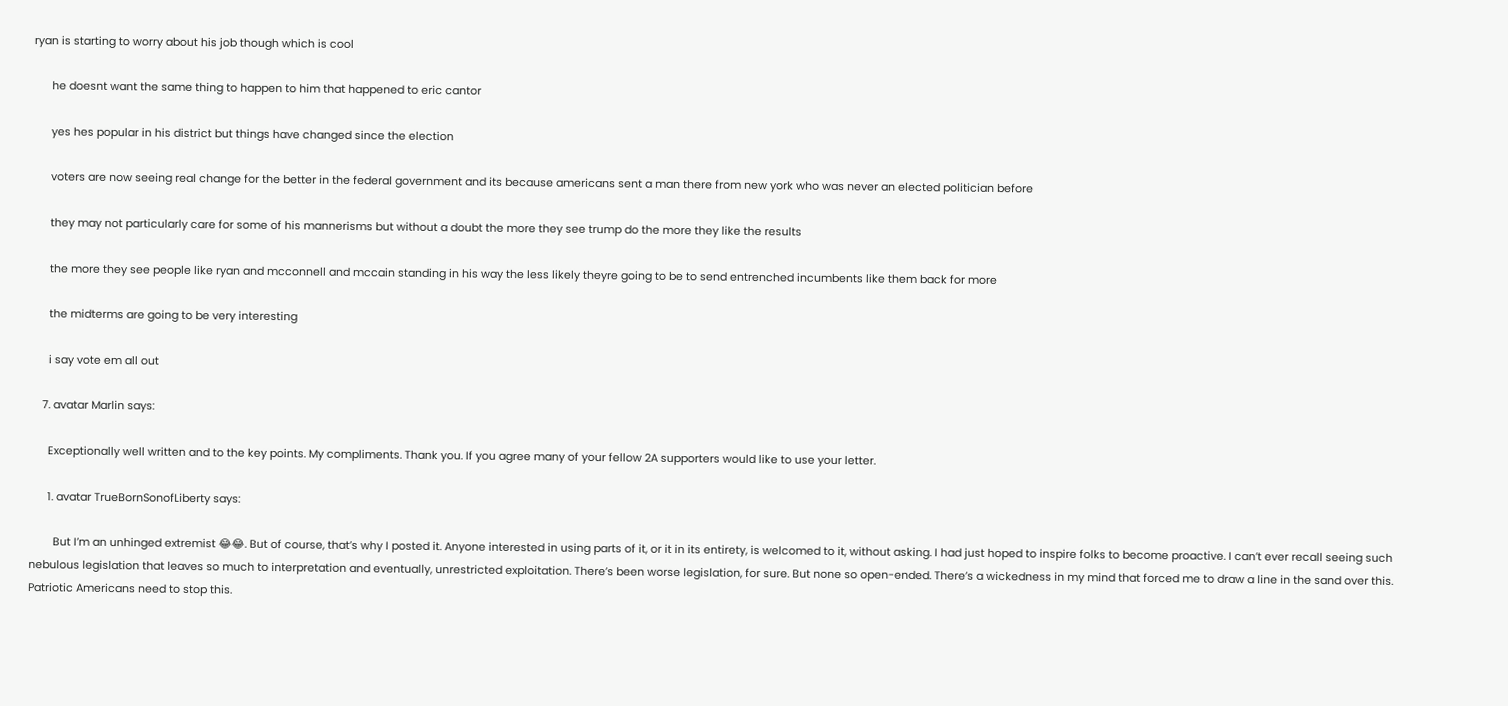ryan is starting to worry about his job though which is cool

      he doesnt want the same thing to happen to him that happened to eric cantor

      yes hes popular in his district but things have changed since the election

      voters are now seeing real change for the better in the federal government and its because americans sent a man there from new york who was never an elected politician before

      they may not particularly care for some of his mannerisms but without a doubt the more they see trump do the more they like the results

      the more they see people like ryan and mcconnell and mccain standing in his way the less likely theyre going to be to send entrenched incumbents like them back for more

      the midterms are going to be very interesting

      i say vote em all out

    7. avatar Marlin says:

      Exceptionally well written and to the key points. My compliments. Thank you. If you agree many of your fellow 2A supporters would like to use your letter.

      1. avatar TrueBornSonofLiberty says:

        But I’m an unhinged extremist 😂😂. But of course, that’s why I posted it. Anyone interested in using parts of it, or it in its entirety, is welcomed to it, without asking. I had just hoped to inspire folks to become proactive. I can’t ever recall seeing such nebulous legislation that leaves so much to interpretation and eventually, unrestricted exploitation. There’s been worse legislation, for sure. But none so open-ended. There’s a wickedness in my mind that forced me to draw a line in the sand over this. Patriotic Americans need to stop this.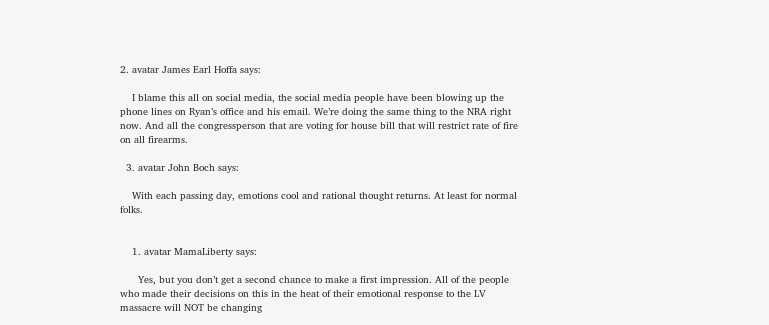2. avatar James Earl Hoffa says:

    I blame this all on social media, the social media people have been blowing up the phone lines on Ryan’s office and his email. We’re doing the same thing to the NRA right now. And all the congressperson that are voting for house bill that will restrict rate of fire on all firearms.

  3. avatar John Boch says:

    With each passing day, emotions cool and rational thought returns. At least for normal folks.


    1. avatar MamaLiberty says:

      Yes, but you don’t get a second chance to make a first impression. All of the people who made their decisions on this in the heat of their emotional response to the LV massacre will NOT be changing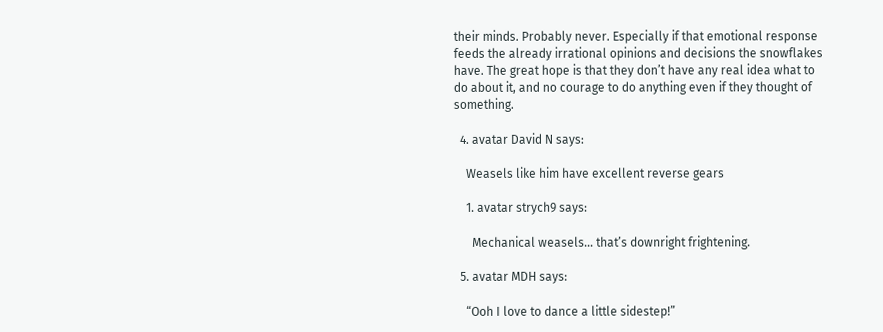their minds. Probably never. Especially if that emotional response feeds the already irrational opinions and decisions the snowflakes have. The great hope is that they don’t have any real idea what to do about it, and no courage to do anything even if they thought of something.

  4. avatar David N says:

    Weasels like him have excellent reverse gears

    1. avatar strych9 says:

      Mechanical weasels… that’s downright frightening.

  5. avatar MDH says:

    “Ooh I love to dance a little sidestep!”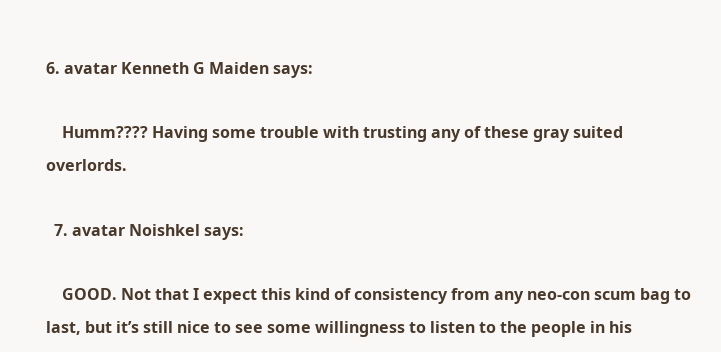6. avatar Kenneth G Maiden says:

    Humm???? Having some trouble with trusting any of these gray suited overlords.

  7. avatar Noishkel says:

    GOOD. Not that I expect this kind of consistency from any neo-con scum bag to last, but it’s still nice to see some willingness to listen to the people in his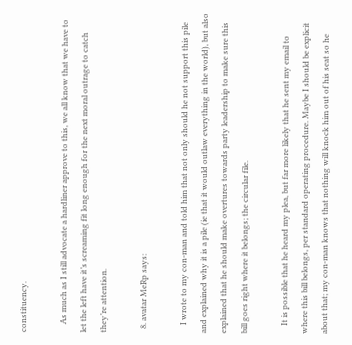constituency.

    As much as I still advocate a hardliner approve to this, we all know that we have to let the left have it’s screaming fit long enough for the next moral outrage to catch they’re attention.

  8. avatar MeRp says:

    I wrote to my con-man and told him that not only should he not support this pile and explained why it is a pile (ie that it would outlaw everything in the world), but also explained that he should make overtures towards party leadership to make sure this bill goes right where it belongs; the circular file.

    It is possible that he heard my plea, but far more likely that he sent my email to where this bill belongs, per standard operating procedure. Maybe I should be explicit about that; my con-man knows that nothing will knock him out of his seat so he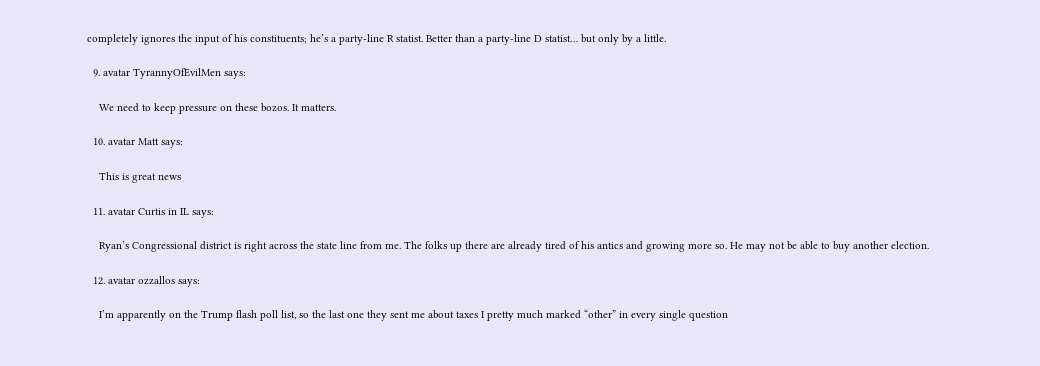completely ignores the input of his constituents; he’s a party-line R statist. Better than a party-line D statist… but only by a little.

  9. avatar TyrannyOfEvilMen says:

    We need to keep pressure on these bozos. It matters.

  10. avatar Matt says:

    This is great news

  11. avatar Curtis in IL says:

    Ryan’s Congressional district is right across the state line from me. The folks up there are already tired of his antics and growing more so. He may not be able to buy another election.

  12. avatar ozzallos says:

    I’m apparently on the Trump flash poll list, so the last one they sent me about taxes I pretty much marked “other” in every single question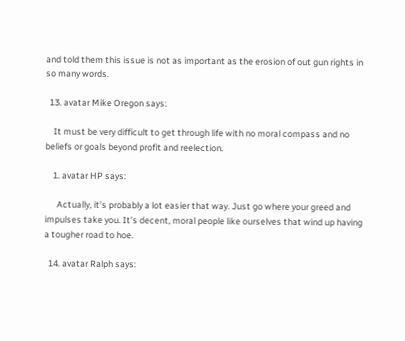and told them this issue is not as important as the erosion of out gun rights in so many words.

  13. avatar Mike Oregon says:

    It must be very difficult to get through life with no moral compass and no beliefs or goals beyond profit and reelection.

    1. avatar HP says:

      Actually, it’s probably a lot easier that way. Just go where your greed and impulses take you. It’s decent, moral people like ourselves that wind up having a tougher road to hoe.

  14. avatar Ralph says: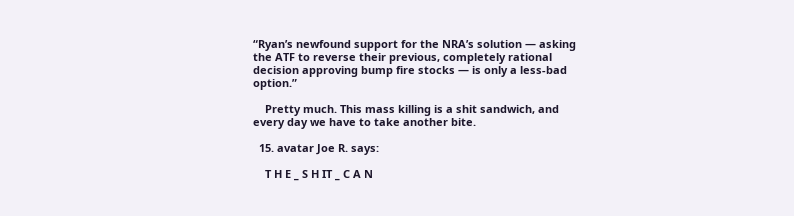“Ryan’s newfound support for the NRA’s solution — asking the ATF to reverse their previous, completely rational decision approving bump fire stocks — is only a less-bad option.”

    Pretty much. This mass killing is a shit sandwich, and every day we have to take another bite.

  15. avatar Joe R. says:

    T H E _ S H IT _ C A N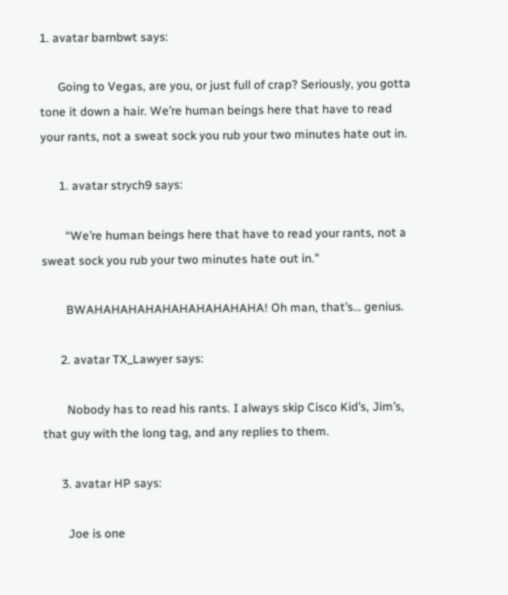1. avatar barnbwt says:

      Going to Vegas, are you, or just full of crap? Seriously, you gotta tone it down a hair. We’re human beings here that have to read your rants, not a sweat sock you rub your two minutes hate out in.

      1. avatar strych9 says:

        “We’re human beings here that have to read your rants, not a sweat sock you rub your two minutes hate out in.”

        BWAHAHAHAHAHAHAHAHAHAHA! Oh man, that’s… genius.

      2. avatar TX_Lawyer says:

        Nobody has to read his rants. I always skip Cisco Kid’s, Jim’s, that guy with the long tag, and any replies to them.

      3. avatar HP says:

        Joe is one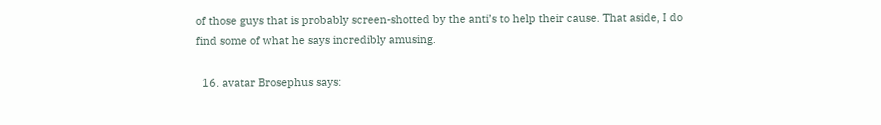of those guys that is probably screen-shotted by the anti’s to help their cause. That aside, I do find some of what he says incredibly amusing.

  16. avatar Brosephus says: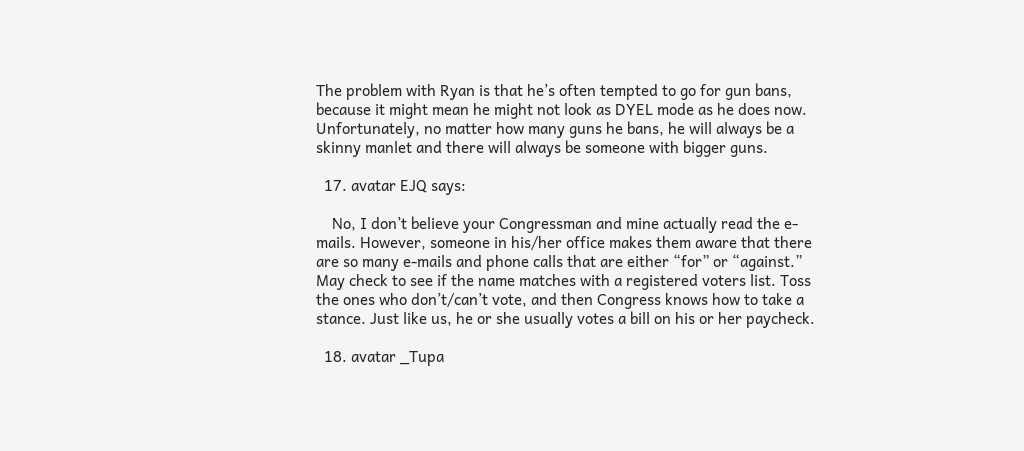The problem with Ryan is that he’s often tempted to go for gun bans, because it might mean he might not look as DYEL mode as he does now. Unfortunately, no matter how many guns he bans, he will always be a skinny manlet and there will always be someone with bigger guns.

  17. avatar EJQ says:

    No, I don’t believe your Congressman and mine actually read the e-mails. However, someone in his/her office makes them aware that there are so many e-mails and phone calls that are either “for” or “against.” May check to see if the name matches with a registered voters list. Toss the ones who don’t/can’t vote, and then Congress knows how to take a stance. Just like us, he or she usually votes a bill on his or her paycheck.

  18. avatar _Tupa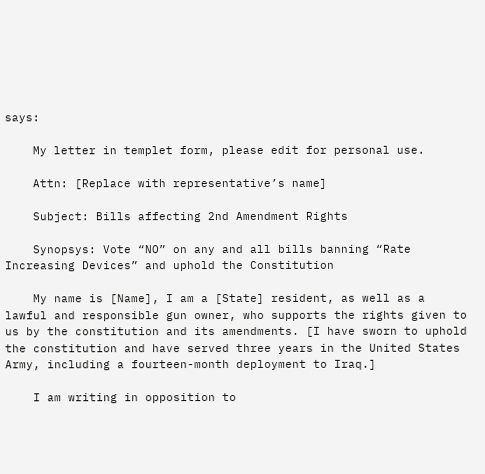says:

    My letter in templet form, please edit for personal use.

    Attn: [Replace with representative’s name]

    Subject: Bills affecting 2nd Amendment Rights

    Synopsys: Vote “NO” on any and all bills banning “Rate Increasing Devices” and uphold the Constitution

    My name is [Name], I am a [State] resident, as well as a lawful and responsible gun owner, who supports the rights given to us by the constitution and its amendments. [I have sworn to uphold the constitution and have served three years in the United States Army, including a fourteen-month deployment to Iraq.]

    I am writing in opposition to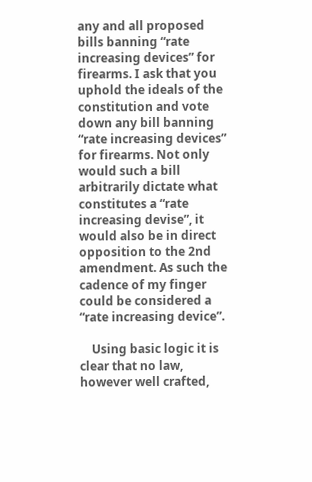any and all proposed bills banning “rate increasing devices” for firearms. I ask that you uphold the ideals of the constitution and vote down any bill banning “rate increasing devices” for firearms. Not only would such a bill arbitrarily dictate what constitutes a “rate increasing devise”, it would also be in direct opposition to the 2nd amendment. As such the cadence of my finger could be considered a “rate increasing device”.

    Using basic logic it is clear that no law, however well crafted,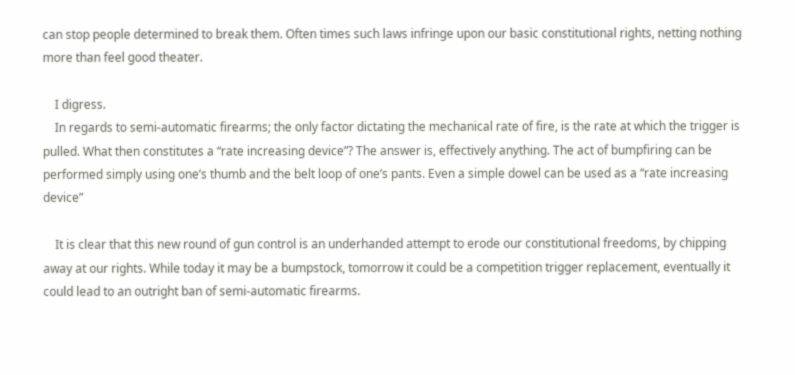can stop people determined to break them. Often times such laws infringe upon our basic constitutional rights, netting nothing more than feel good theater.

    I digress.
    In regards to semi-automatic firearms; the only factor dictating the mechanical rate of fire, is the rate at which the trigger is pulled. What then constitutes a “rate increasing device”? The answer is, effectively anything. The act of bumpfiring can be performed simply using one’s thumb and the belt loop of one’s pants. Even a simple dowel can be used as a “rate increasing device”

    It is clear that this new round of gun control is an underhanded attempt to erode our constitutional freedoms, by chipping away at our rights. While today it may be a bumpstock, tomorrow it could be a competition trigger replacement, eventually it could lead to an outright ban of semi-automatic firearms.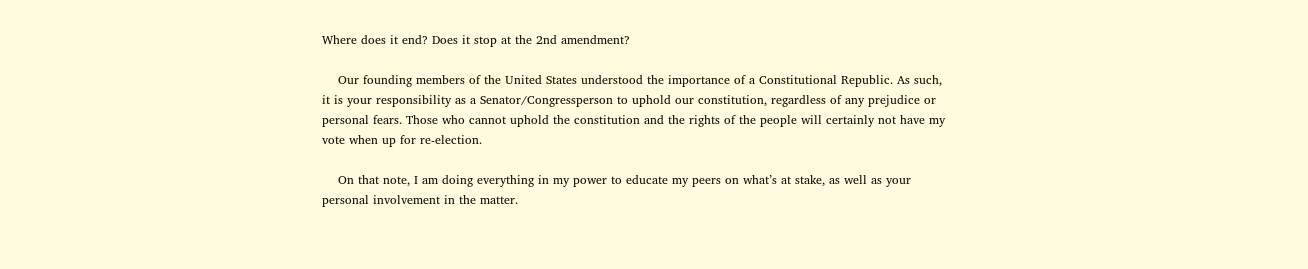Where does it end? Does it stop at the 2nd amendment?

    Our founding members of the United States understood the importance of a Constitutional Republic. As such, it is your responsibility as a Senator/Congressperson to uphold our constitution, regardless of any prejudice or personal fears. Those who cannot uphold the constitution and the rights of the people will certainly not have my vote when up for re-election.

    On that note, I am doing everything in my power to educate my peers on what’s at stake, as well as your personal involvement in the matter.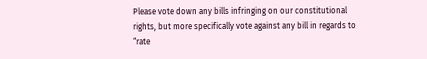Please vote down any bills infringing on our constitutional rights, but more specifically vote against any bill in regards to “rate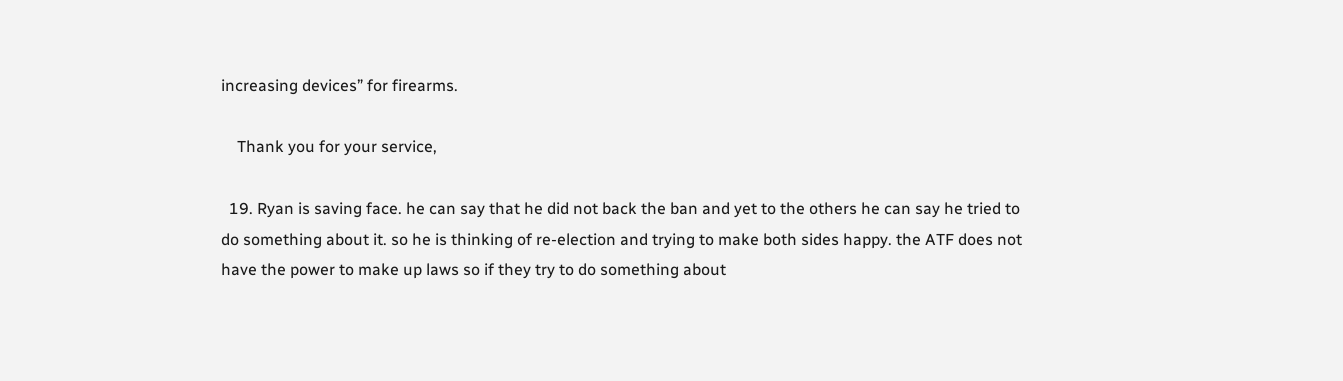increasing devices” for firearms.

    Thank you for your service,

  19. Ryan is saving face. he can say that he did not back the ban and yet to the others he can say he tried to do something about it. so he is thinking of re-election and trying to make both sides happy. the ATF does not have the power to make up laws so if they try to do something about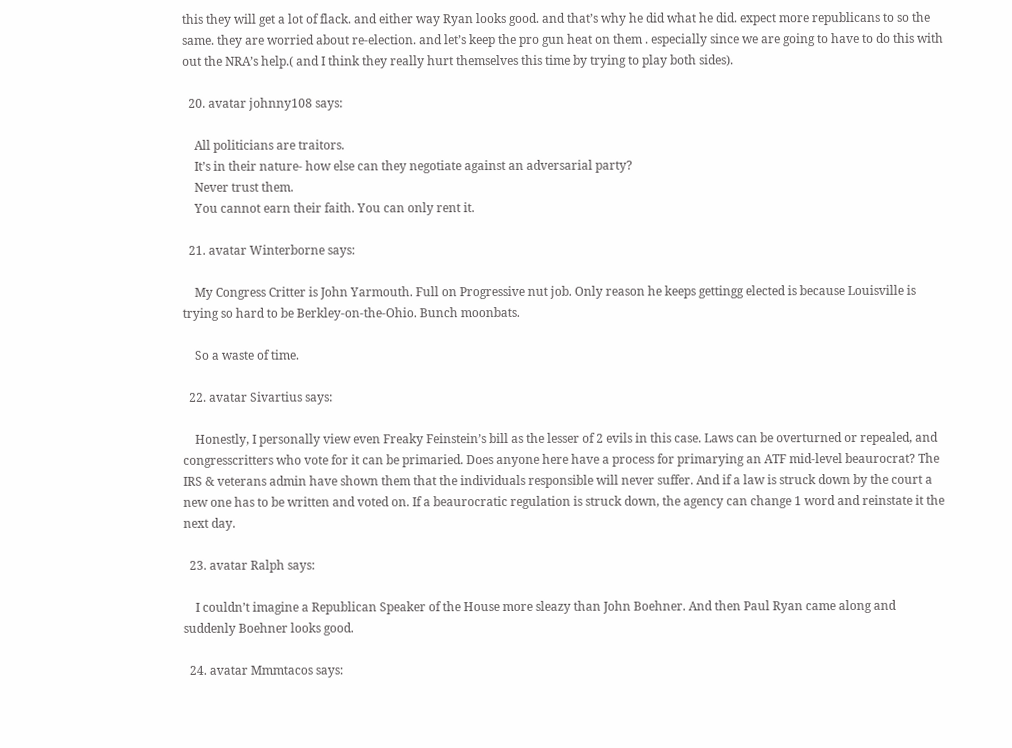this they will get a lot of flack. and either way Ryan looks good. and that’s why he did what he did. expect more republicans to so the same. they are worried about re-election. and let’s keep the pro gun heat on them . especially since we are going to have to do this with out the NRA’s help.( and I think they really hurt themselves this time by trying to play both sides).

  20. avatar johnny108 says:

    All politicians are traitors.
    It’s in their nature- how else can they negotiate against an adversarial party?
    Never trust them.
    You cannot earn their faith. You can only rent it.

  21. avatar Winterborne says:

    My Congress Critter is John Yarmouth. Full on Progressive nut job. Only reason he keeps gettingg elected is because Louisville is trying so hard to be Berkley-on-the-Ohio. Bunch moonbats.

    So a waste of time.

  22. avatar Sivartius says:

    Honestly, I personally view even Freaky Feinstein’s bill as the lesser of 2 evils in this case. Laws can be overturned or repealed, and congresscritters who vote for it can be primaried. Does anyone here have a process for primarying an ATF mid-level beaurocrat? The IRS & veterans admin have shown them that the individuals responsible will never suffer. And if a law is struck down by the court a new one has to be written and voted on. If a beaurocratic regulation is struck down, the agency can change 1 word and reinstate it the next day.

  23. avatar Ralph says:

    I couldn’t imagine a Republican Speaker of the House more sleazy than John Boehner. And then Paul Ryan came along and suddenly Boehner looks good.

  24. avatar Mmmtacos says: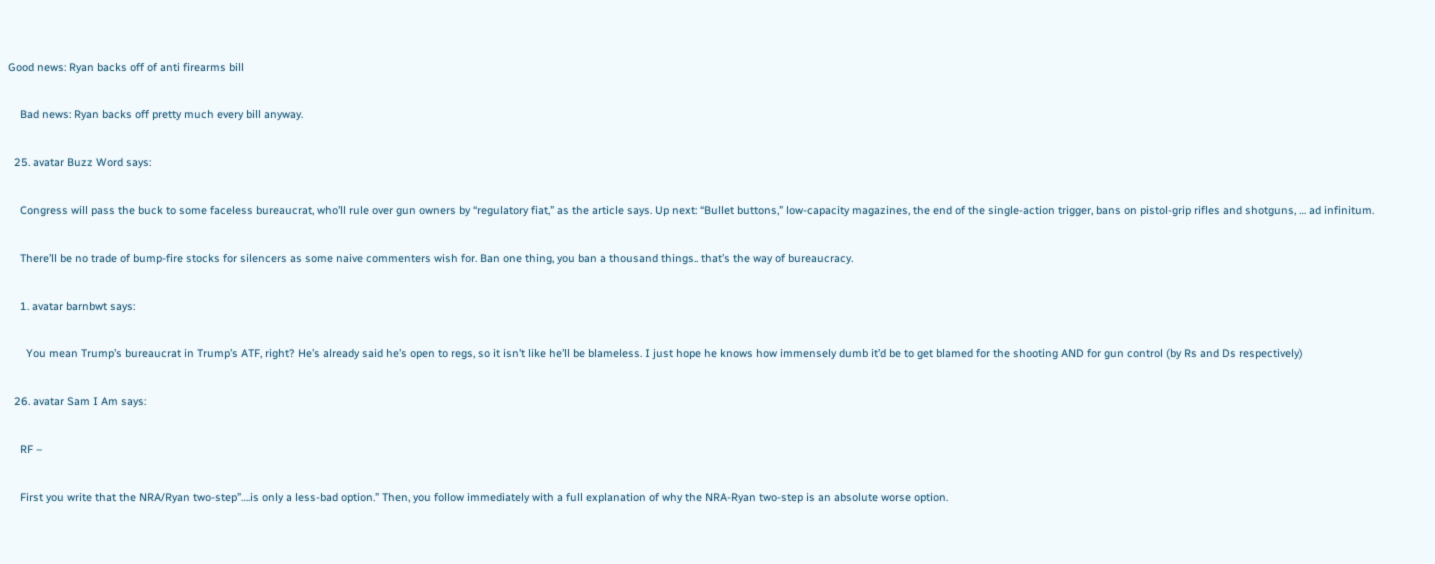Good news: Ryan backs off of anti firearms bill

    Bad news: Ryan backs off pretty much every bill anyway.

  25. avatar Buzz Word says:

    Congress will pass the buck to some faceless bureaucrat, who’ll rule over gun owners by “regulatory fiat,” as the article says. Up next: “Bullet buttons,” low-capacity magazines, the end of the single-action trigger, bans on pistol-grip rifles and shotguns, … ad infinitum.

    There’ll be no trade of bump-fire stocks for silencers as some naive commenters wish for. Ban one thing, you ban a thousand things.. that’s the way of bureaucracy.

    1. avatar barnbwt says:

      You mean Trump’s bureaucrat in Trump’s ATF, right? He’s already said he’s open to regs, so it isn’t like he’ll be blameless. I just hope he knows how immensely dumb it’d be to get blamed for the shooting AND for gun control (by Rs and Ds respectively)

  26. avatar Sam I Am says:

    RF –

    First you write that the NRA/Ryan two-step”….is only a less-bad option.” Then, you follow immediately with a full explanation of why the NRA-Ryan two-step is an absolute worse option.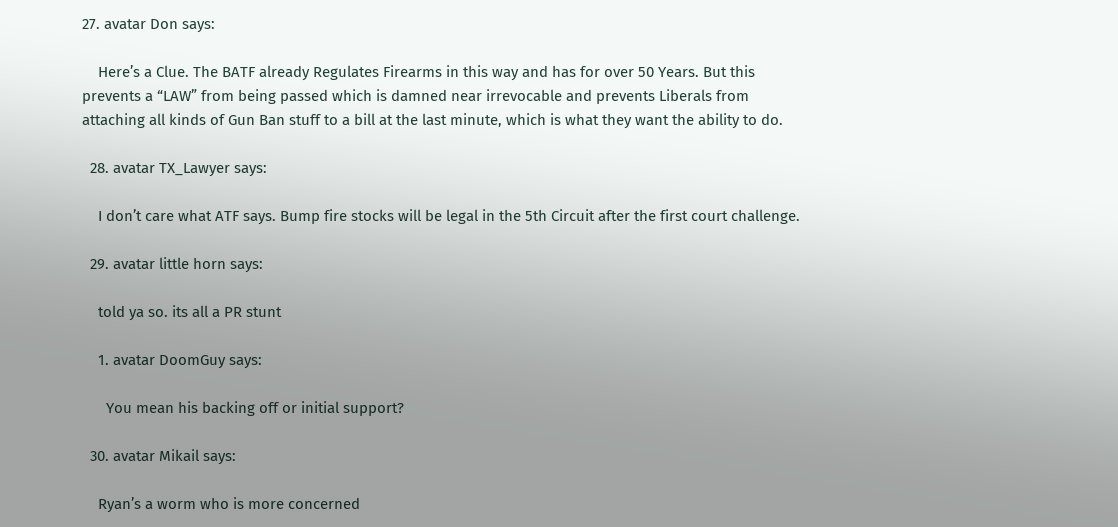27. avatar Don says:

    Here’s a Clue. The BATF already Regulates Firearms in this way and has for over 50 Years. But this prevents a “LAW” from being passed which is damned near irrevocable and prevents Liberals from attaching all kinds of Gun Ban stuff to a bill at the last minute, which is what they want the ability to do.

  28. avatar TX_Lawyer says:

    I don’t care what ATF says. Bump fire stocks will be legal in the 5th Circuit after the first court challenge.

  29. avatar little horn says:

    told ya so. its all a PR stunt

    1. avatar DoomGuy says:

      You mean his backing off or initial support?

  30. avatar Mikail says:

    Ryan’s a worm who is more concerned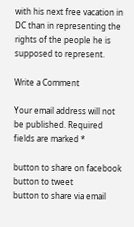with his next free vacation in DC than in representing the rights of the people he is supposed to represent.

Write a Comment

Your email address will not be published. Required fields are marked *

button to share on facebook
button to tweet
button to share via email